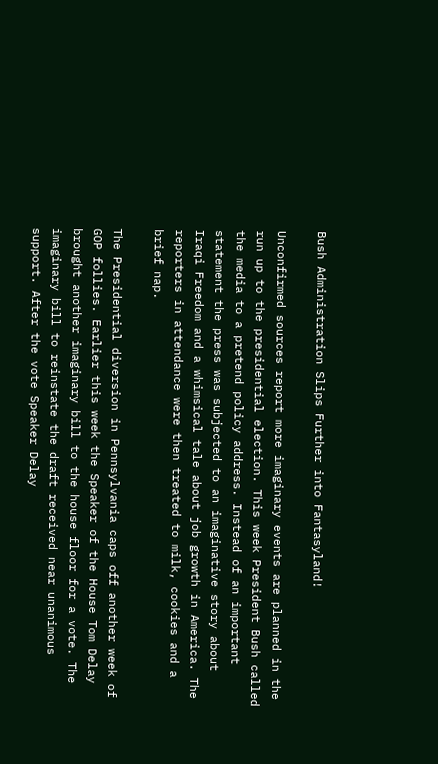Bush Administration Slips Further into Fantasyland!

Unconfirmed sources report more imaginary events are planned in the run up to the presidential election. This week President Bush called the media to a pretend policy address. Instead of an important statement the press was subjected to an imaginative story about Iraqi Freedom and a whimsical tale about job growth in America. The reporters in attendance were then treated to milk, cookies and a brief nap.

The Presidential diversion in Pennsylvania caps off another week of GOP follies. Earlier this week the Speaker of the House Tom Delay brought another imaginary bill to the house floor for a vote. The imaginary bill to reinstate the draft received near unanimous support. After the vote Speaker Delay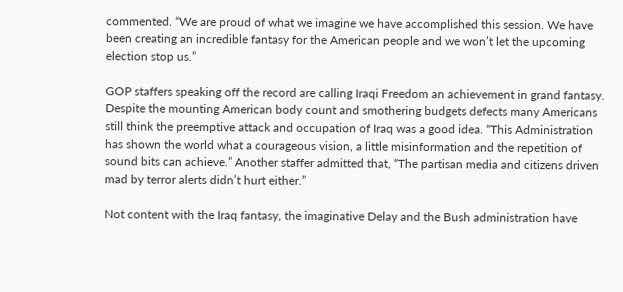commented. “We are proud of what we imagine we have accomplished this session. We have been creating an incredible fantasy for the American people and we won’t let the upcoming election stop us.”

GOP staffers speaking off the record are calling Iraqi Freedom an achievement in grand fantasy. Despite the mounting American body count and smothering budgets defects many Americans still think the preemptive attack and occupation of Iraq was a good idea. “This Administration has shown the world what a courageous vision, a little misinformation and the repetition of sound bits can achieve.” Another staffer admitted that, “The partisan media and citizens driven mad by terror alerts didn’t hurt either.”

Not content with the Iraq fantasy, the imaginative Delay and the Bush administration have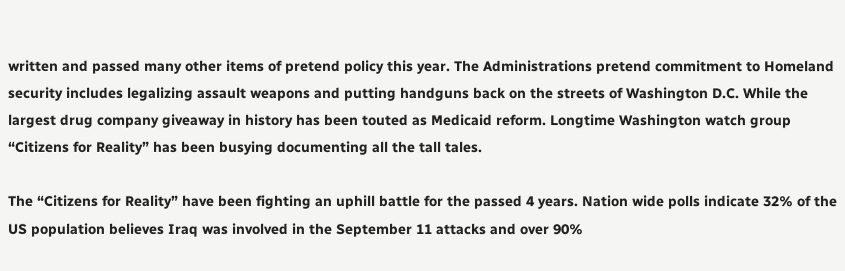written and passed many other items of pretend policy this year. The Administrations pretend commitment to Homeland security includes legalizing assault weapons and putting handguns back on the streets of Washington D.C. While the largest drug company giveaway in history has been touted as Medicaid reform. Longtime Washington watch group “Citizens for Reality” has been busying documenting all the tall tales.

The “Citizens for Reality” have been fighting an uphill battle for the passed 4 years. Nation wide polls indicate 32% of the US population believes Iraq was involved in the September 11 attacks and over 90%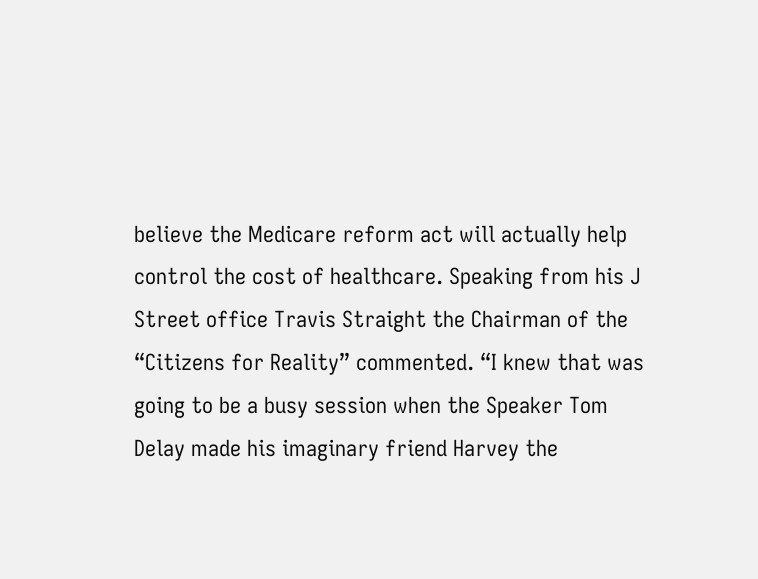believe the Medicare reform act will actually help control the cost of healthcare. Speaking from his J Street office Travis Straight the Chairman of the “Citizens for Reality” commented. “I knew that was going to be a busy session when the Speaker Tom Delay made his imaginary friend Harvey the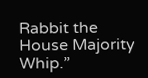Rabbit the House Majority Whip.”